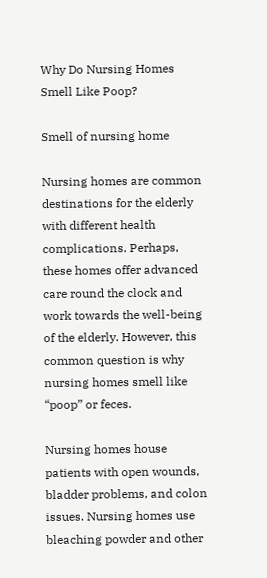Why Do Nursing Homes Smell Like Poop?

Smell of nursing home

Nursing homes are common destinations for the elderly with different health complications. Perhaps, these homes offer advanced care round the clock and work towards the well-being of the elderly. However, this common question is why nursing homes smell like “poop” or feces.

Nursing homes house patients with open wounds, bladder problems, and colon issues. Nursing homes use bleaching powder and other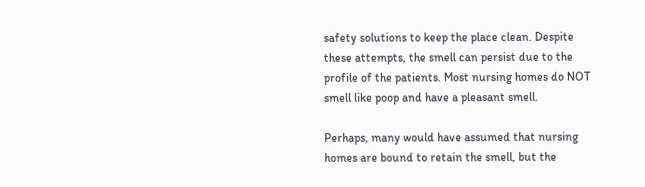safety solutions to keep the place clean. Despite these attempts, the smell can persist due to the profile of the patients. Most nursing homes do NOT smell like poop and have a pleasant smell.

Perhaps, many would have assumed that nursing homes are bound to retain the smell, but the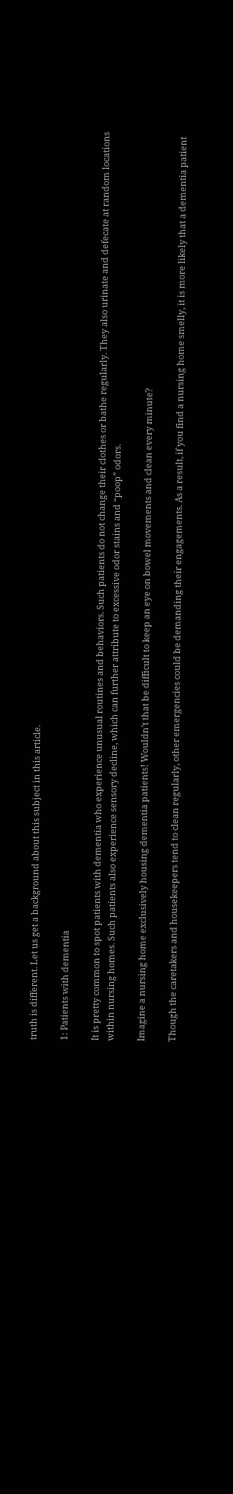truth is different. Let us get a background about this subject in this article.

1: Patients with dementia

It is pretty common to spot patients with dementia who experience unusual routines and behaviors. Such patients do not change their clothes or bathe regularly. They also urinate and defecate at random locations within nursing homes. Such patients also experience sensory decline, which can further attribute to excessive odor stains and “poop” odors.

Imagine a nursing home exclusively housing dementia patients! Wouldn’t that be difficult to keep an eye on bowel movements and clean every minute?

Though the caretakers and housekeepers tend to clean regularly, other emergencies could be demanding their engagements. As a result, if you find a nursing home smelly, it is more likely that a dementia patient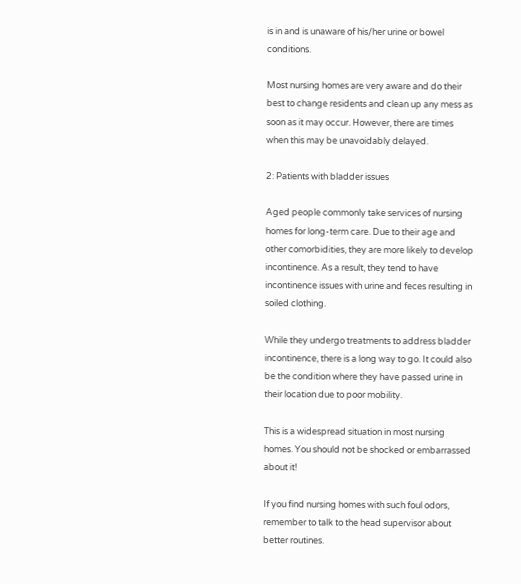is in and is unaware of his/her urine or bowel conditions.

Most nursing homes are very aware and do their best to change residents and clean up any mess as soon as it may occur. However, there are times when this may be unavoidably delayed.

2: Patients with bladder issues

Aged people commonly take services of nursing homes for long-term care. Due to their age and other comorbidities, they are more likely to develop incontinence. As a result, they tend to have incontinence issues with urine and feces resulting in soiled clothing.

While they undergo treatments to address bladder incontinence, there is a long way to go. It could also be the condition where they have passed urine in their location due to poor mobility.

This is a widespread situation in most nursing homes. You should not be shocked or embarrassed about it!

If you find nursing homes with such foul odors, remember to talk to the head supervisor about better routines.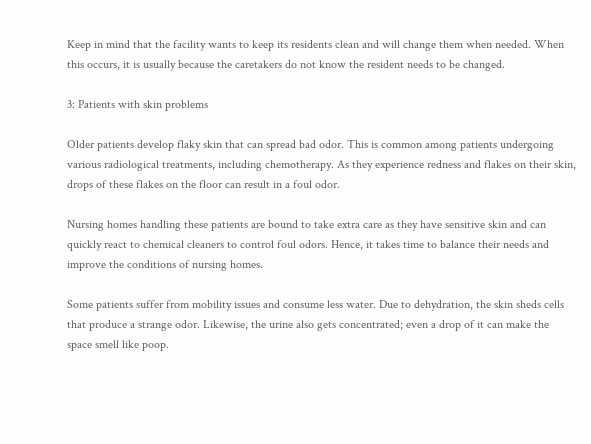Keep in mind that the facility wants to keep its residents clean and will change them when needed. When this occurs, it is usually because the caretakers do not know the resident needs to be changed.

3: Patients with skin problems

Older patients develop flaky skin that can spread bad odor. This is common among patients undergoing various radiological treatments, including chemotherapy. As they experience redness and flakes on their skin, drops of these flakes on the floor can result in a foul odor.

Nursing homes handling these patients are bound to take extra care as they have sensitive skin and can quickly react to chemical cleaners to control foul odors. Hence, it takes time to balance their needs and improve the conditions of nursing homes.

Some patients suffer from mobility issues and consume less water. Due to dehydration, the skin sheds cells that produce a strange odor. Likewise, the urine also gets concentrated; even a drop of it can make the space smell like poop.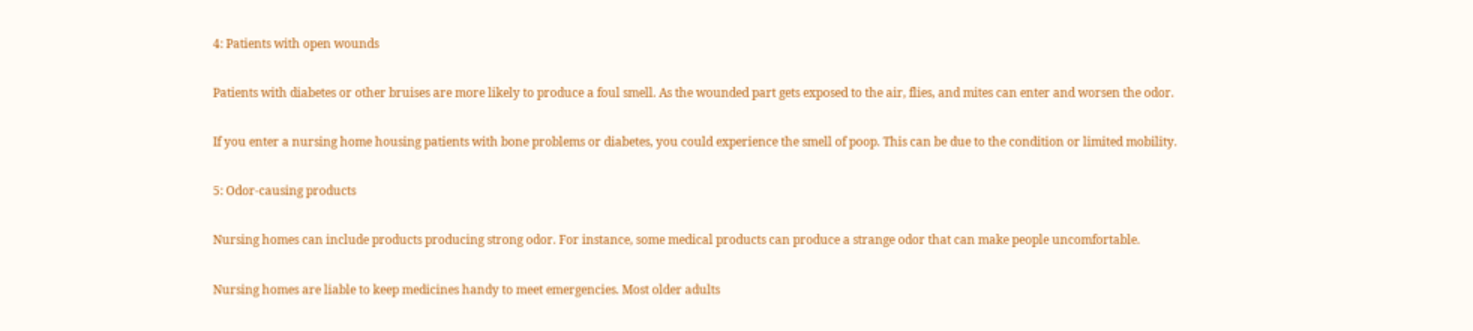4: Patients with open wounds

Patients with diabetes or other bruises are more likely to produce a foul smell. As the wounded part gets exposed to the air, flies, and mites can enter and worsen the odor.

If you enter a nursing home housing patients with bone problems or diabetes, you could experience the smell of poop. This can be due to the condition or limited mobility.

5: Odor-causing products

Nursing homes can include products producing strong odor. For instance, some medical products can produce a strange odor that can make people uncomfortable.

Nursing homes are liable to keep medicines handy to meet emergencies. Most older adults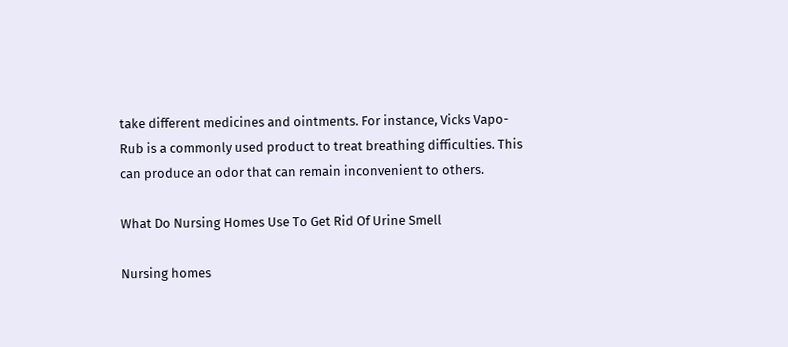take different medicines and ointments. For instance, Vicks Vapo-Rub is a commonly used product to treat breathing difficulties. This can produce an odor that can remain inconvenient to others.

What Do Nursing Homes Use To Get Rid Of Urine Smell

Nursing homes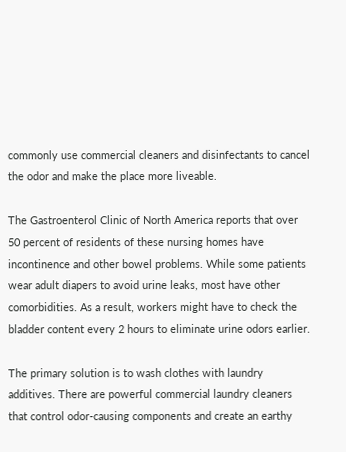commonly use commercial cleaners and disinfectants to cancel the odor and make the place more liveable.

The Gastroenterol Clinic of North America reports that over 50 percent of residents of these nursing homes have incontinence and other bowel problems. While some patients wear adult diapers to avoid urine leaks, most have other comorbidities. As a result, workers might have to check the bladder content every 2 hours to eliminate urine odors earlier.

The primary solution is to wash clothes with laundry additives. There are powerful commercial laundry cleaners that control odor-causing components and create an earthy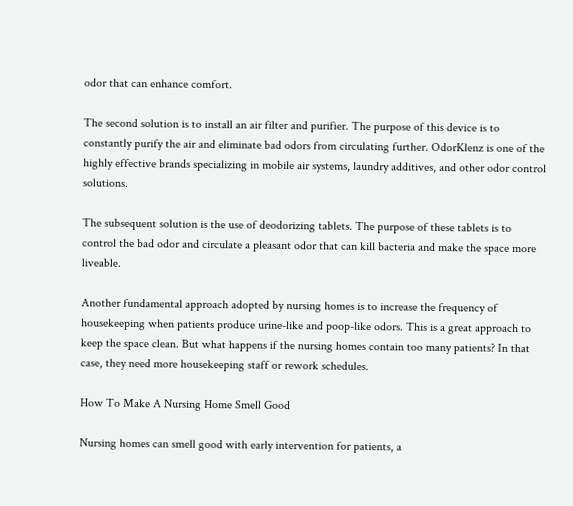odor that can enhance comfort.

The second solution is to install an air filter and purifier. The purpose of this device is to constantly purify the air and eliminate bad odors from circulating further. OdorKlenz is one of the highly effective brands specializing in mobile air systems, laundry additives, and other odor control solutions.

The subsequent solution is the use of deodorizing tablets. The purpose of these tablets is to control the bad odor and circulate a pleasant odor that can kill bacteria and make the space more liveable.

Another fundamental approach adopted by nursing homes is to increase the frequency of housekeeping when patients produce urine-like and poop-like odors. This is a great approach to keep the space clean. But what happens if the nursing homes contain too many patients? In that case, they need more housekeeping staff or rework schedules.

How To Make A Nursing Home Smell Good

Nursing homes can smell good with early intervention for patients, a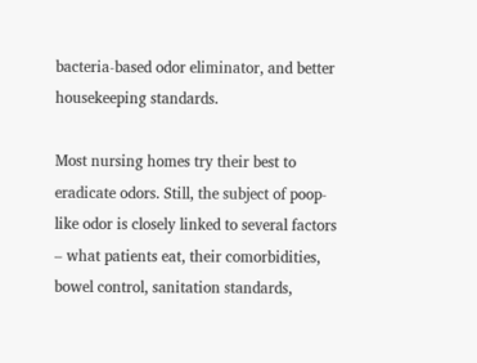bacteria-based odor eliminator, and better housekeeping standards.

Most nursing homes try their best to eradicate odors. Still, the subject of poop-like odor is closely linked to several factors – what patients eat, their comorbidities, bowel control, sanitation standards,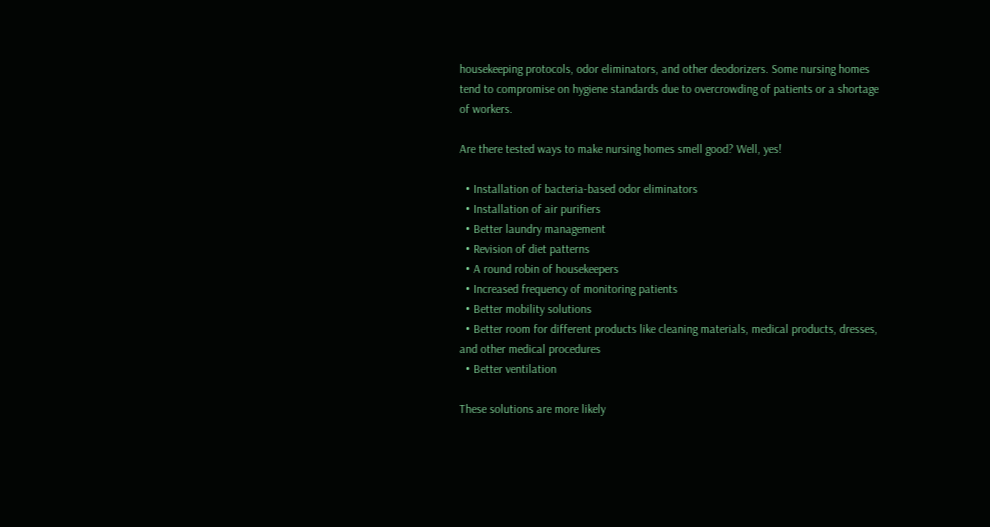housekeeping protocols, odor eliminators, and other deodorizers. Some nursing homes tend to compromise on hygiene standards due to overcrowding of patients or a shortage of workers.

Are there tested ways to make nursing homes smell good? Well, yes!

  • Installation of bacteria-based odor eliminators
  • Installation of air purifiers
  • Better laundry management
  • Revision of diet patterns
  • A round robin of housekeepers
  • Increased frequency of monitoring patients
  • Better mobility solutions
  • Better room for different products like cleaning materials, medical products, dresses, and other medical procedures
  • Better ventilation

These solutions are more likely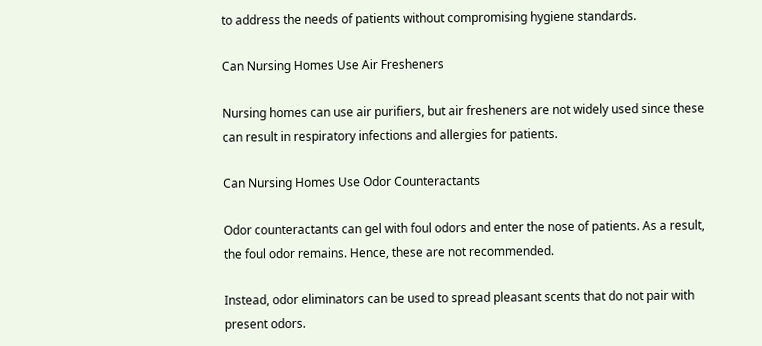to address the needs of patients without compromising hygiene standards.

Can Nursing Homes Use Air Fresheners

Nursing homes can use air purifiers, but air fresheners are not widely used since these can result in respiratory infections and allergies for patients.

Can Nursing Homes Use Odor Counteractants

Odor counteractants can gel with foul odors and enter the nose of patients. As a result, the foul odor remains. Hence, these are not recommended.

Instead, odor eliminators can be used to spread pleasant scents that do not pair with present odors.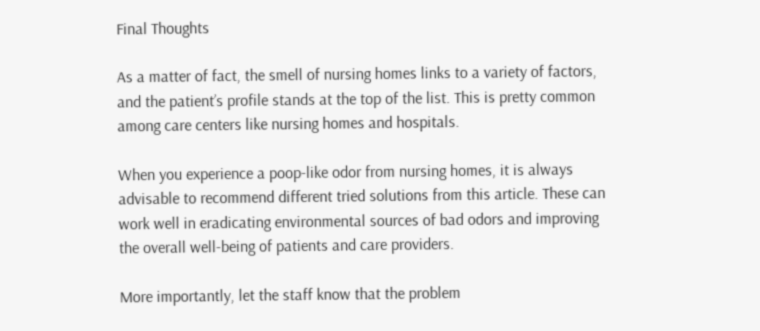Final Thoughts

As a matter of fact, the smell of nursing homes links to a variety of factors, and the patient’s profile stands at the top of the list. This is pretty common among care centers like nursing homes and hospitals.

When you experience a poop-like odor from nursing homes, it is always advisable to recommend different tried solutions from this article. These can work well in eradicating environmental sources of bad odors and improving the overall well-being of patients and care providers.

More importantly, let the staff know that the problem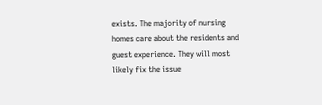exists. The majority of nursing homes care about the residents and guest experience. They will most likely fix the issue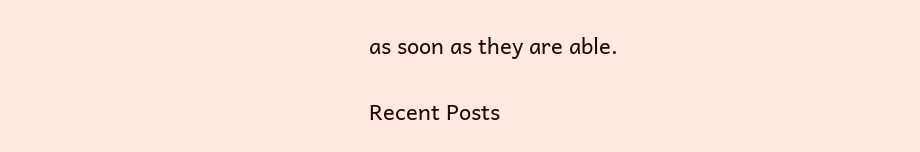as soon as they are able.

Recent Posts